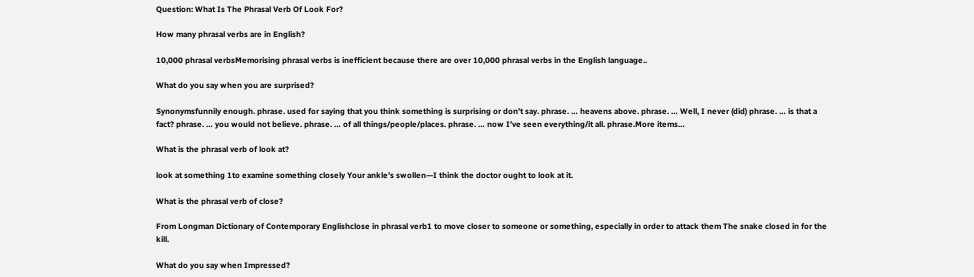Question: What Is The Phrasal Verb Of Look For?

How many phrasal verbs are in English?

10,000 phrasal verbsMemorising phrasal verbs is inefficient because there are over 10,000 phrasal verbs in the English language..

What do you say when you are surprised?

Synonymsfunnily enough. phrase. used for saying that you think something is surprising or don’t say. phrase. … heavens above. phrase. … Well, I never (did) phrase. … is that a fact? phrase. … you would not believe. phrase. … of all things/people/places. phrase. … now I’ve seen everything/it all. phrase.More items…

What is the phrasal verb of look at?

look at something 1to examine something closely Your ankle’s swollen—I think the doctor ought to look at it.

What is the phrasal verb of close?

From Longman Dictionary of Contemporary Englishclose in phrasal verb1 to move closer to someone or something, especially in order to attack them The snake closed in for the kill.

What do you say when Impressed?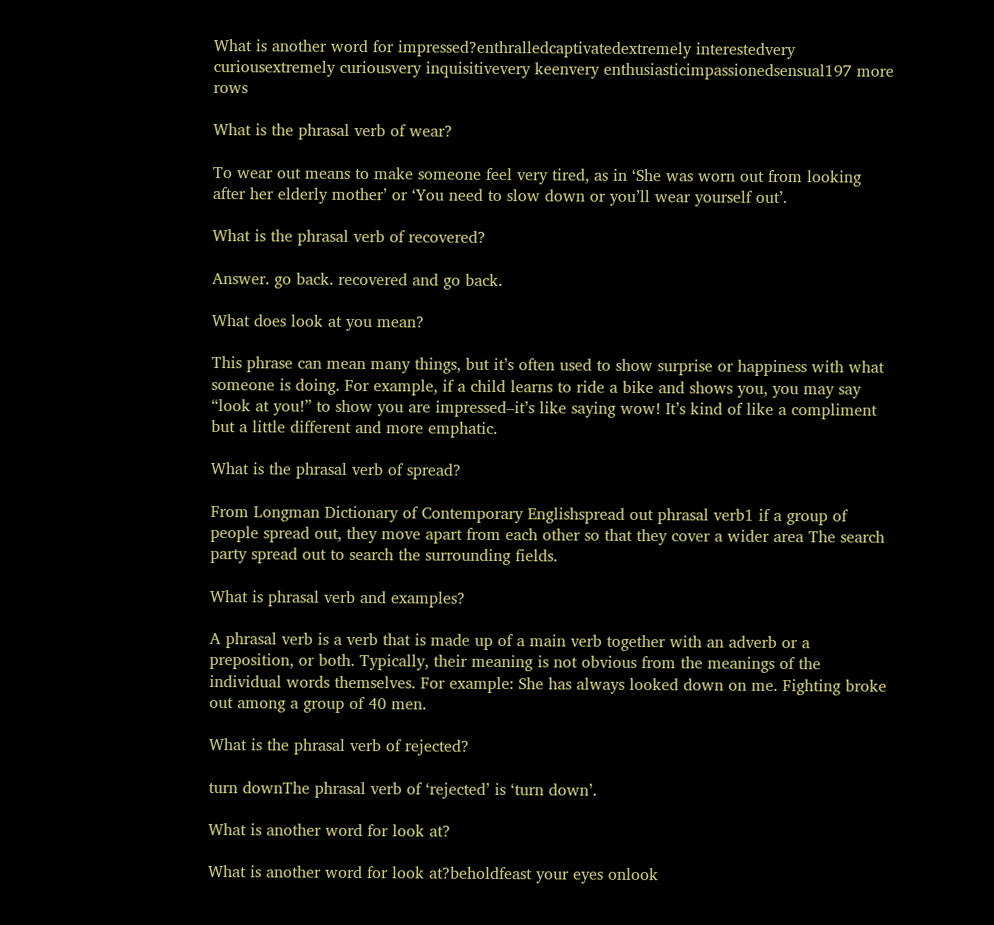What is another word for impressed?enthralledcaptivatedextremely interestedvery curiousextremely curiousvery inquisitivevery keenvery enthusiasticimpassionedsensual197 more rows

What is the phrasal verb of wear?

To wear out means to make someone feel very tired, as in ‘She was worn out from looking after her elderly mother’ or ‘You need to slow down or you’ll wear yourself out’.

What is the phrasal verb of recovered?

Answer. go back. recovered and go back.

What does look at you mean?

This phrase can mean many things, but it’s often used to show surprise or happiness with what someone is doing. For example, if a child learns to ride a bike and shows you, you may say “look at you!” to show you are impressed–it’s like saying wow! It’s kind of like a compliment but a little different and more emphatic.

What is the phrasal verb of spread?

From Longman Dictionary of Contemporary Englishspread out phrasal verb1 if a group of people spread out, they move apart from each other so that they cover a wider area The search party spread out to search the surrounding fields.

What is phrasal verb and examples?

A phrasal verb is a verb that is made up of a main verb together with an adverb or a preposition, or both. Typically, their meaning is not obvious from the meanings of the individual words themselves. For example: She has always looked down on me. Fighting broke out among a group of 40 men.

What is the phrasal verb of rejected?

turn downThe phrasal verb of ‘rejected’ is ‘turn down’.

What is another word for look at?

What is another word for look at?beholdfeast your eyes onlook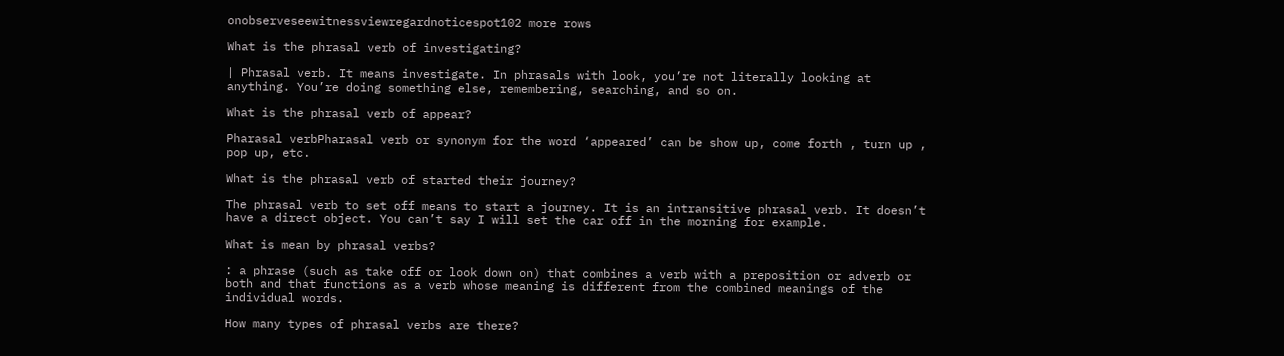onobserveseewitnessviewregardnoticespot102 more rows

What is the phrasal verb of investigating?

| Phrasal verb. It means investigate. In phrasals with look, you’re not literally looking at anything. You’re doing something else, remembering, searching, and so on.

What is the phrasal verb of appear?

Pharasal verbPharasal verb or synonym for the word ‘appeared’ can be show up, come forth , turn up , pop up, etc.

What is the phrasal verb of started their journey?

The phrasal verb to set off means to start a journey. It is an intransitive phrasal verb. It doesn’t have a direct object. You can’t say I will set the car off in the morning for example.

What is mean by phrasal verbs?

: a phrase (such as take off or look down on) that combines a verb with a preposition or adverb or both and that functions as a verb whose meaning is different from the combined meanings of the individual words.

How many types of phrasal verbs are there?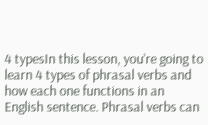4 typesIn this lesson, you’re going to learn 4 types of phrasal verbs and how each one functions in an English sentence. Phrasal verbs can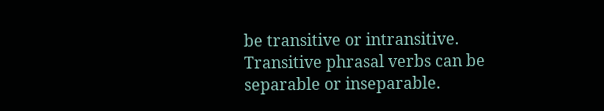be transitive or intransitive. Transitive phrasal verbs can be separable or inseparable.